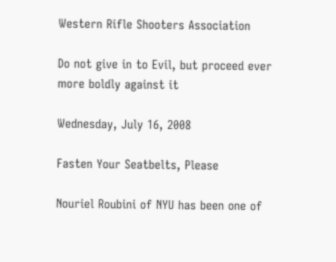Western Rifle Shooters Association

Do not give in to Evil, but proceed ever more boldly against it

Wednesday, July 16, 2008

Fasten Your Seatbelts, Please

Nouriel Roubini of NYU has been one of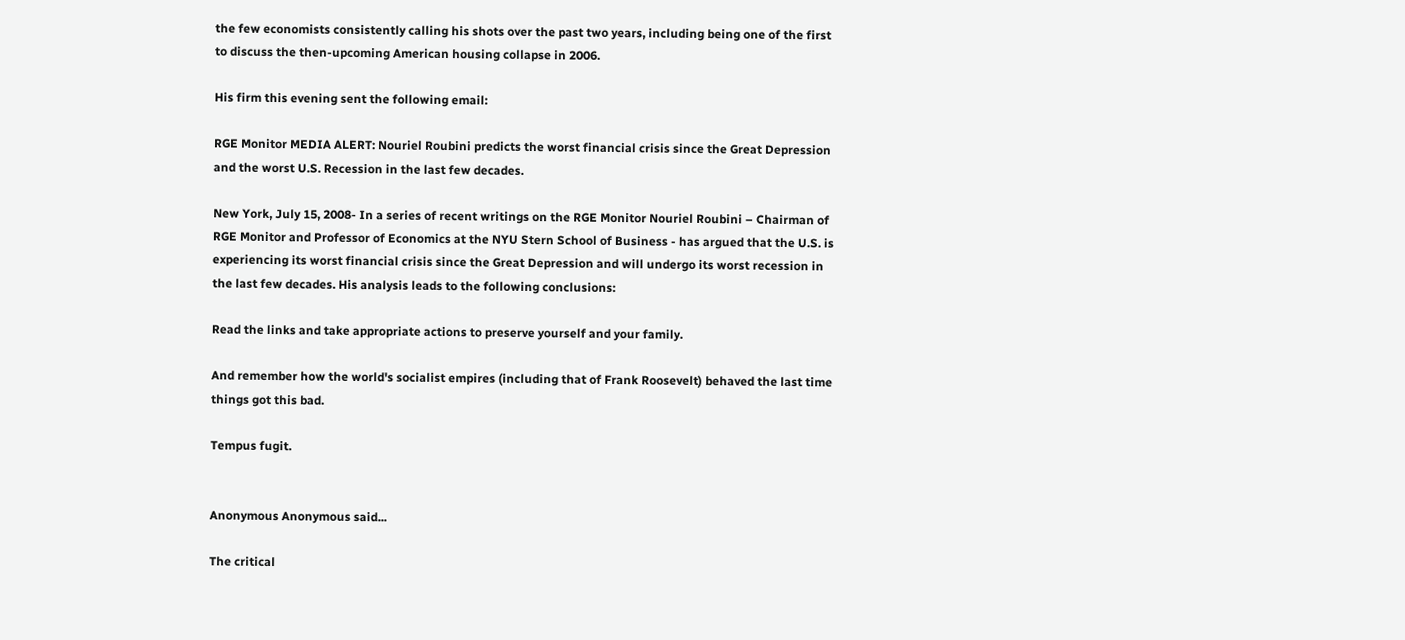the few economists consistently calling his shots over the past two years, including being one of the first to discuss the then-upcoming American housing collapse in 2006.

His firm this evening sent the following email:

RGE Monitor MEDIA ALERT: Nouriel Roubini predicts the worst financial crisis since the Great Depression and the worst U.S. Recession in the last few decades.

New York, July 15, 2008- In a series of recent writings on the RGE Monitor Nouriel Roubini – Chairman of RGE Monitor and Professor of Economics at the NYU Stern School of Business - has argued that the U.S. is experiencing its worst financial crisis since the Great Depression and will undergo its worst recession in the last few decades. His analysis leads to the following conclusions:

Read the links and take appropriate actions to preserve yourself and your family.

And remember how the world's socialist empires (including that of Frank Roosevelt) behaved the last time things got this bad.

Tempus fugit.


Anonymous Anonymous said...

The critical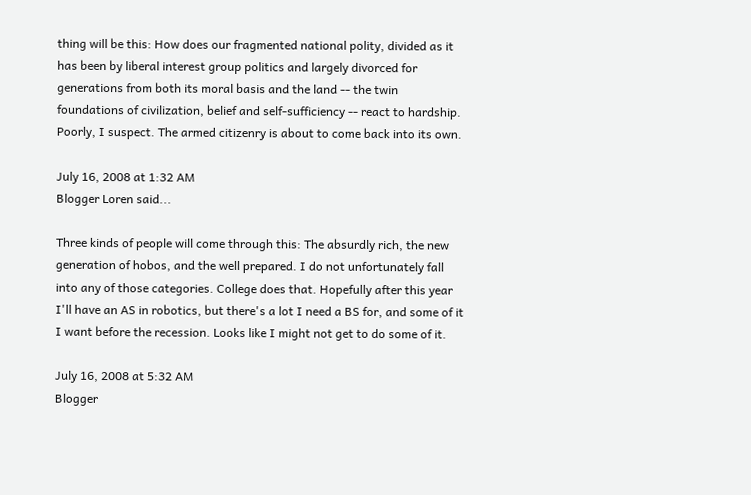thing will be this: How does our fragmented national polity, divided as it has been by liberal interest group politics and largely divorced for generations from both its moral basis and the land -- the twin foundations of civilization, belief and self-sufficiency -- react to hardship. Poorly, I suspect. The armed citizenry is about to come back into its own.

July 16, 2008 at 1:32 AM
Blogger Loren said...

Three kinds of people will come through this: The absurdly rich, the new generation of hobos, and the well prepared. I do not unfortunately fall into any of those categories. College does that. Hopefully after this year I'll have an AS in robotics, but there's a lot I need a BS for, and some of it I want before the recession. Looks like I might not get to do some of it.

July 16, 2008 at 5:32 AM
Blogger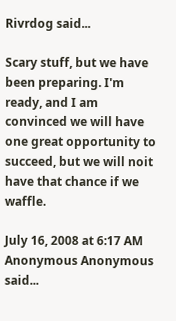Rivrdog said...

Scary stuff, but we have been preparing. I'm ready, and I am convinced we will have one great opportunity to succeed, but we will noit have that chance if we waffle.

July 16, 2008 at 6:17 AM
Anonymous Anonymous said...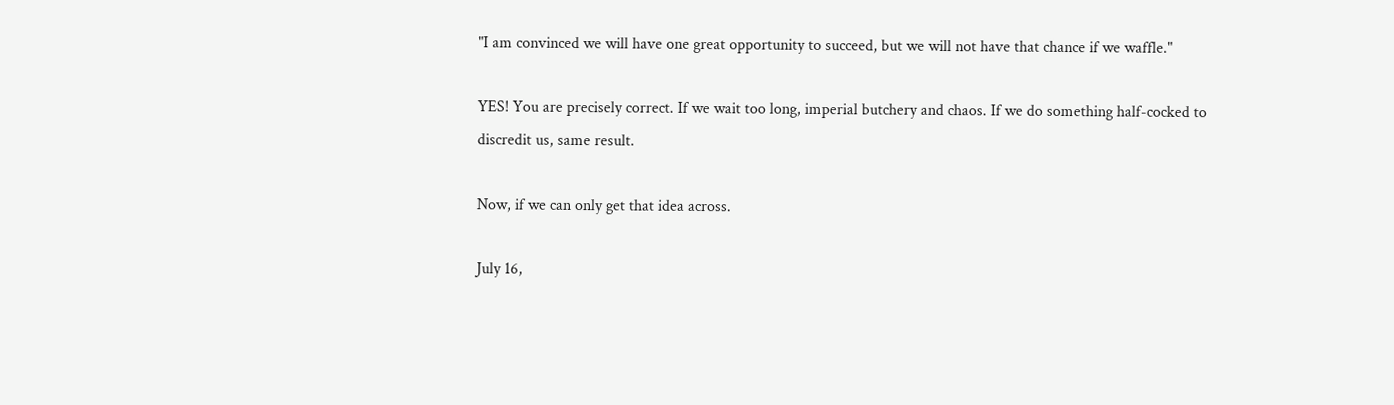"I am convinced we will have one great opportunity to succeed, but we will not have that chance if we waffle."

YES! You are precisely correct. If we wait too long, imperial butchery and chaos. If we do something half-cocked to discredit us, same result.

Now, if we can only get that idea across.

July 16,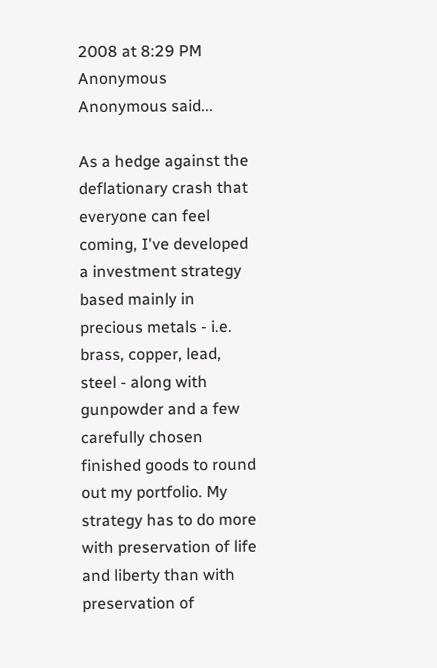2008 at 8:29 PM
Anonymous Anonymous said...

As a hedge against the deflationary crash that everyone can feel coming, I've developed a investment strategy based mainly in precious metals - i.e. brass, copper, lead, steel - along with gunpowder and a few carefully chosen finished goods to round out my portfolio. My strategy has to do more with preservation of life and liberty than with preservation of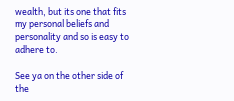wealth, but its one that fits my personal beliefs and personality and so is easy to adhere to.

See ya on the other side of the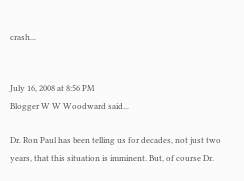crash...


July 16, 2008 at 8:56 PM
Blogger W W Woodward said...

Dr. Ron Paul has been telling us for decades, not just two years, that this situation is imminent. But, of course Dr.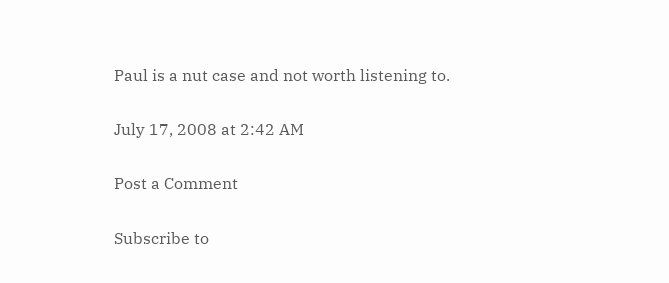Paul is a nut case and not worth listening to.

July 17, 2008 at 2:42 AM

Post a Comment

Subscribe to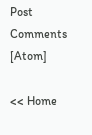Post Comments [Atom]

<< Home